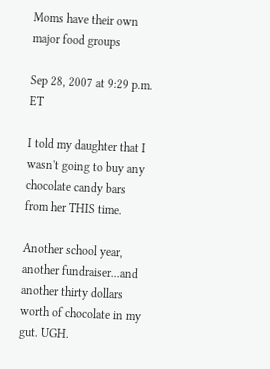Moms have their own major food groups

Sep 28, 2007 at 9:29 p.m. ET

I told my daughter that I wasn't going to buy any chocolate candy bars from her THIS time.

Another school year, another fundraiser...and another thirty dollars worth of chocolate in my gut. UGH.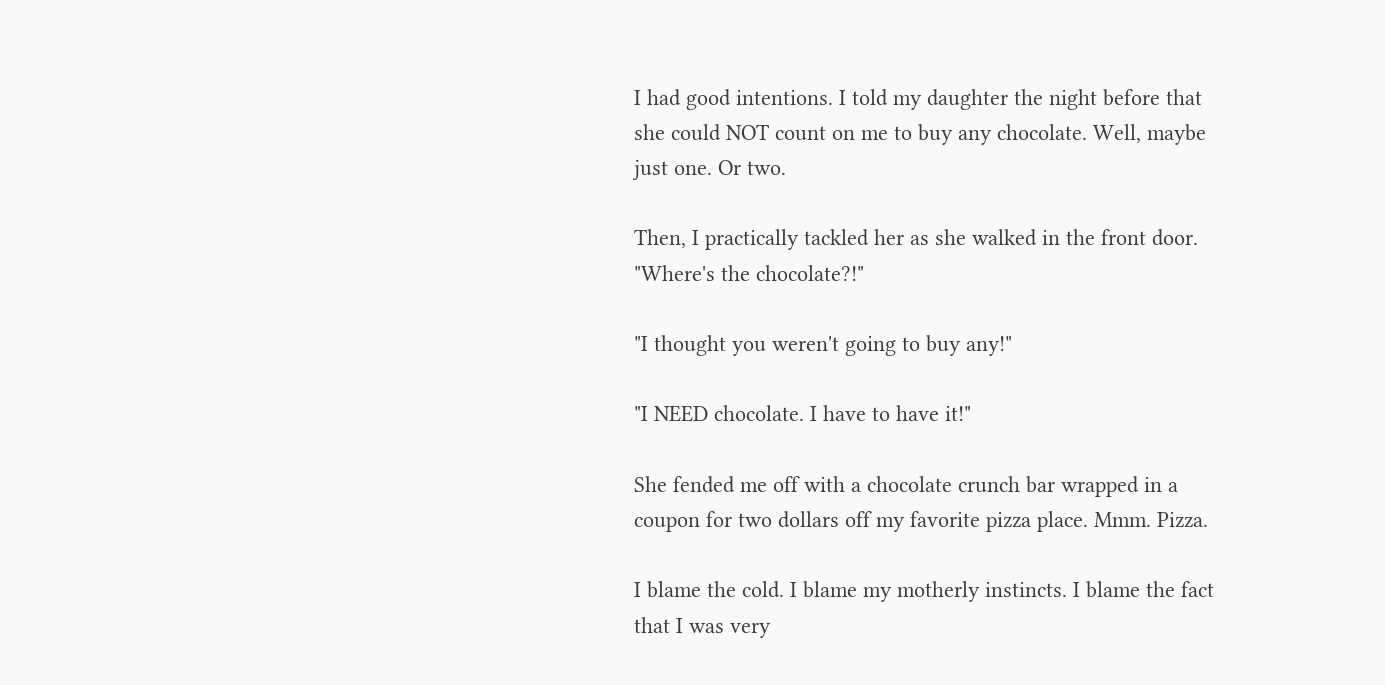I had good intentions. I told my daughter the night before that she could NOT count on me to buy any chocolate. Well, maybe just one. Or two.

Then, I practically tackled her as she walked in the front door. "Where's the chocolate?!"

"I thought you weren't going to buy any!"

"I NEED chocolate. I have to have it!"

She fended me off with a chocolate crunch bar wrapped in a coupon for two dollars off my favorite pizza place. Mmm. Pizza.

I blame the cold. I blame my motherly instincts. I blame the fact that I was very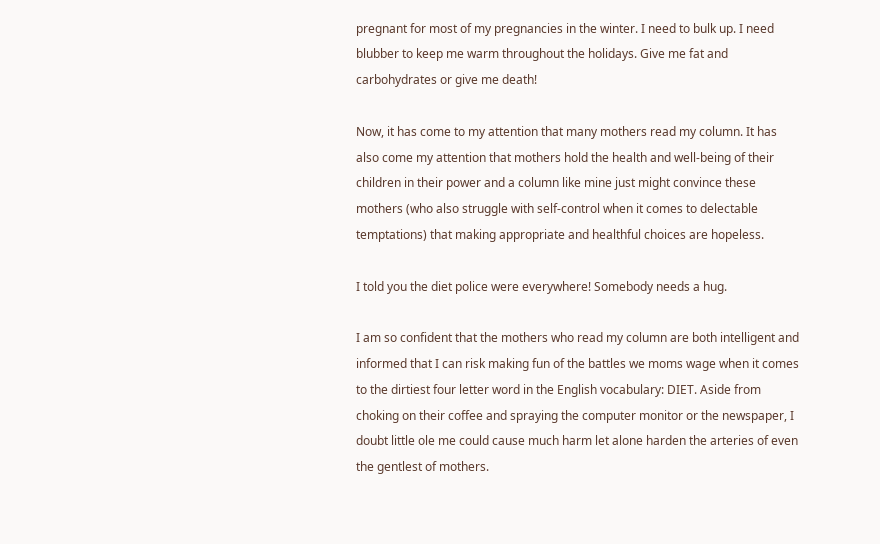pregnant for most of my pregnancies in the winter. I need to bulk up. I need blubber to keep me warm throughout the holidays. Give me fat and carbohydrates or give me death!

Now, it has come to my attention that many mothers read my column. It has also come my attention that mothers hold the health and well-being of their children in their power and a column like mine just might convince these mothers (who also struggle with self-control when it comes to delectable temptations) that making appropriate and healthful choices are hopeless.

I told you the diet police were everywhere! Somebody needs a hug.

I am so confident that the mothers who read my column are both intelligent and informed that I can risk making fun of the battles we moms wage when it comes to the dirtiest four letter word in the English vocabulary: DIET. Aside from choking on their coffee and spraying the computer monitor or the newspaper, I doubt little ole me could cause much harm let alone harden the arteries of even the gentlest of mothers.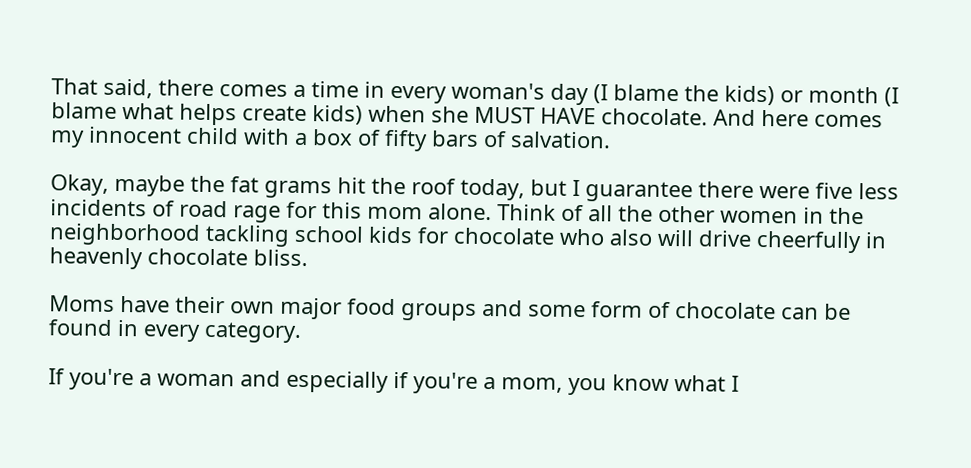That said, there comes a time in every woman's day (I blame the kids) or month (I blame what helps create kids) when she MUST HAVE chocolate. And here comes my innocent child with a box of fifty bars of salvation.

Okay, maybe the fat grams hit the roof today, but I guarantee there were five less incidents of road rage for this mom alone. Think of all the other women in the neighborhood tackling school kids for chocolate who also will drive cheerfully in heavenly chocolate bliss.

Moms have their own major food groups and some form of chocolate can be found in every category.

If you're a woman and especially if you're a mom, you know what I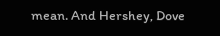mean. And Hershey, Dove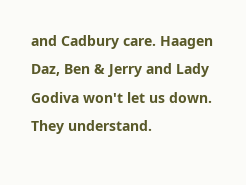and Cadbury care. Haagen Daz, Ben & Jerry and Lady Godiva won't let us down. They understand.